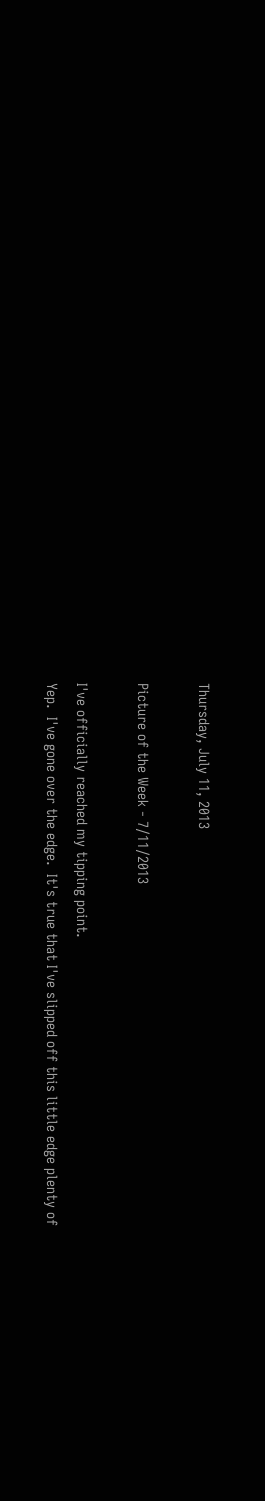Thursday, July 11, 2013

Picture of the Week - 7/11/2013

I've officially reached my tipping point.
Yep.  I've gone over the edge.  It's true that I've slipped off this little edge plenty of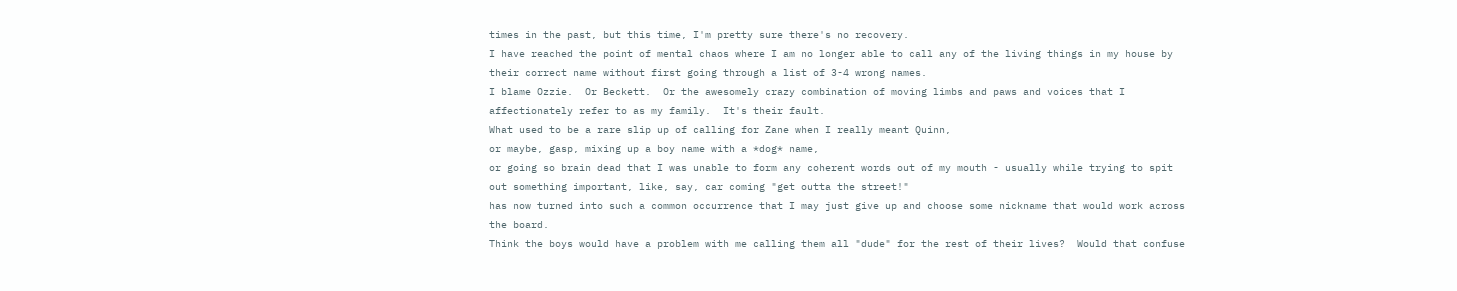times in the past, but this time, I'm pretty sure there's no recovery.
I have reached the point of mental chaos where I am no longer able to call any of the living things in my house by their correct name without first going through a list of 3-4 wrong names.
I blame Ozzie.  Or Beckett.  Or the awesomely crazy combination of moving limbs and paws and voices that I affectionately refer to as my family.  It's their fault.
What used to be a rare slip up of calling for Zane when I really meant Quinn,
or maybe, gasp, mixing up a boy name with a *dog* name,
or going so brain dead that I was unable to form any coherent words out of my mouth - usually while trying to spit out something important, like, say, car coming "get outta the street!"
has now turned into such a common occurrence that I may just give up and choose some nickname that would work across the board.
Think the boys would have a problem with me calling them all "dude" for the rest of their lives?  Would that confuse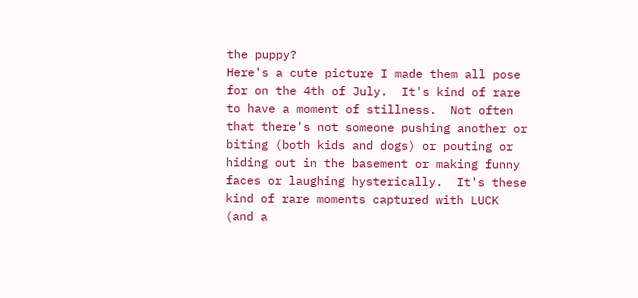the puppy?
Here's a cute picture I made them all pose for on the 4th of July.  It's kind of rare to have a moment of stillness.  Not often that there's not someone pushing another or biting (both kids and dogs) or pouting or hiding out in the basement or making funny faces or laughing hysterically.  It's these kind of rare moments captured with LUCK (and a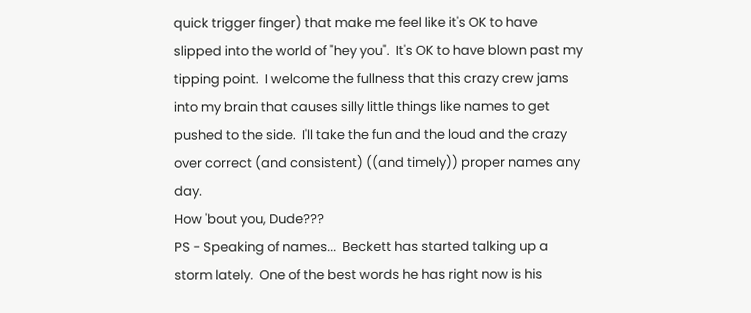quick trigger finger) that make me feel like it's OK to have slipped into the world of "hey you".  It's OK to have blown past my tipping point.  I welcome the fullness that this crazy crew jams into my brain that causes silly little things like names to get pushed to the side.  I'll take the fun and the loud and the crazy over correct (and consistent) ((and timely)) proper names any day.
How 'bout you, Dude???
PS - Speaking of names...  Beckett has started talking up a storm lately.  One of the best words he has right now is his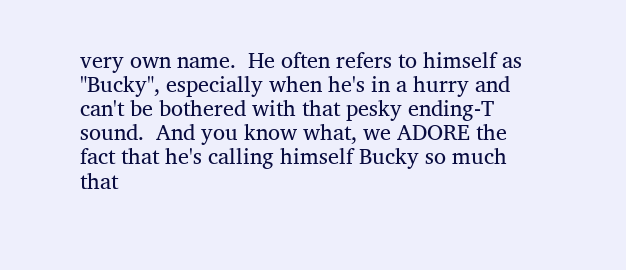very own name.  He often refers to himself as "Bucky", especially when he's in a hurry and can't be bothered with that pesky ending-T sound.  And you know what, we ADORE the fact that he's calling himself Bucky so much that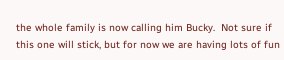the whole family is now calling him Bucky.  Not sure if this one will stick, but for now we are having lots of fun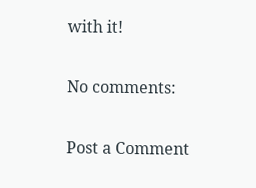with it!

No comments:

Post a Comment